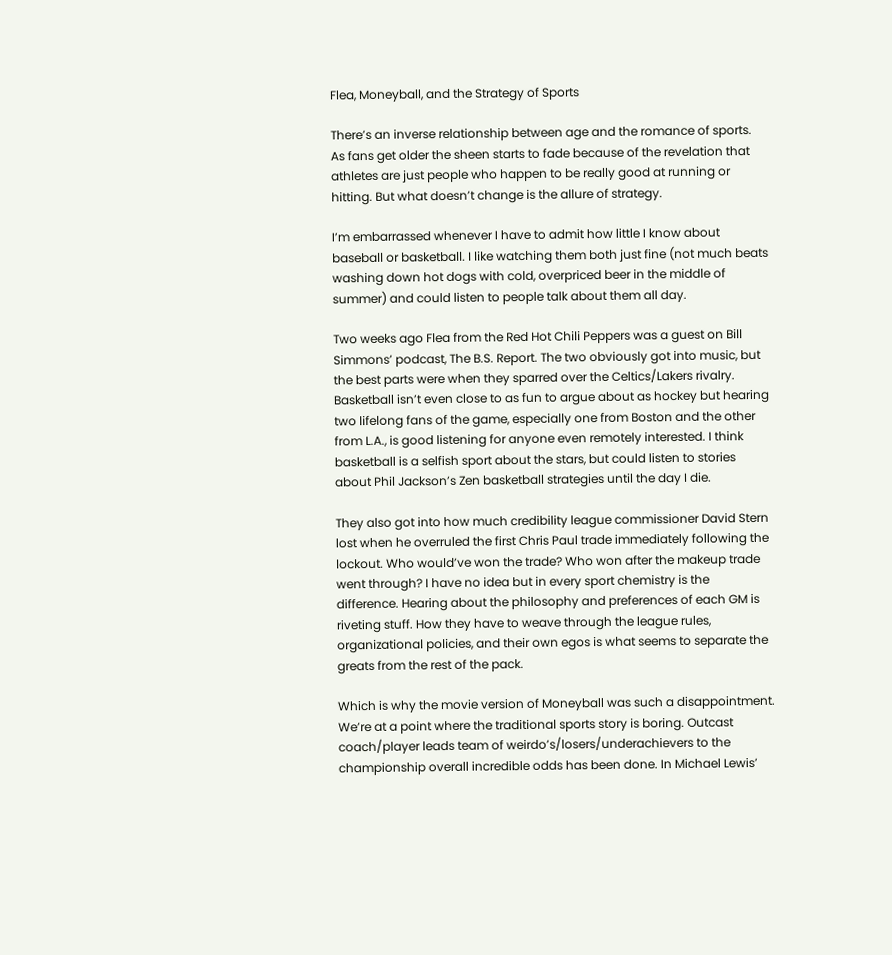Flea, Moneyball, and the Strategy of Sports

There’s an inverse relationship between age and the romance of sports. As fans get older the sheen starts to fade because of the revelation that athletes are just people who happen to be really good at running or hitting. But what doesn’t change is the allure of strategy.

I’m embarrassed whenever I have to admit how little I know about baseball or basketball. I like watching them both just fine (not much beats washing down hot dogs with cold, overpriced beer in the middle of summer) and could listen to people talk about them all day.

Two weeks ago Flea from the Red Hot Chili Peppers was a guest on Bill Simmons’ podcast, The B.S. Report. The two obviously got into music, but the best parts were when they sparred over the Celtics/Lakers rivalry. Basketball isn’t even close to as fun to argue about as hockey but hearing two lifelong fans of the game, especially one from Boston and the other from L.A., is good listening for anyone even remotely interested. I think basketball is a selfish sport about the stars, but could listen to stories about Phil Jackson’s Zen basketball strategies until the day I die.

They also got into how much credibility league commissioner David Stern lost when he overruled the first Chris Paul trade immediately following the lockout. Who would’ve won the trade? Who won after the makeup trade went through? I have no idea but in every sport chemistry is the difference. Hearing about the philosophy and preferences of each GM is riveting stuff. How they have to weave through the league rules, organizational policies, and their own egos is what seems to separate the greats from the rest of the pack.

Which is why the movie version of Moneyball was such a disappointment. We’re at a point where the traditional sports story is boring. Outcast coach/player leads team of weirdo’s/losers/underachievers to the championship overall incredible odds has been done. In Michael Lewis’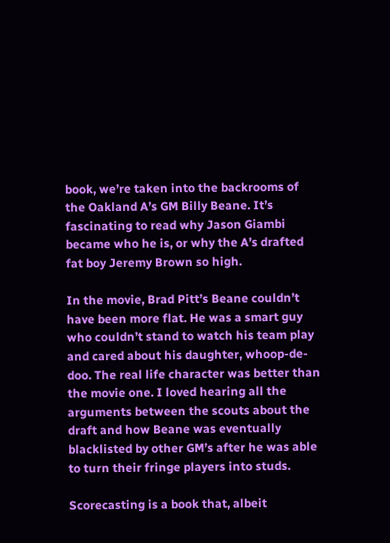book, we’re taken into the backrooms of the Oakland A’s GM Billy Beane. It’s fascinating to read why Jason Giambi became who he is, or why the A’s drafted fat boy Jeremy Brown so high.

In the movie, Brad Pitt’s Beane couldn’t have been more flat. He was a smart guy who couldn’t stand to watch his team play and cared about his daughter, whoop-de-doo. The real life character was better than the movie one. I loved hearing all the arguments between the scouts about the draft and how Beane was eventually blacklisted by other GM’s after he was able to turn their fringe players into studs.

Scorecasting is a book that, albeit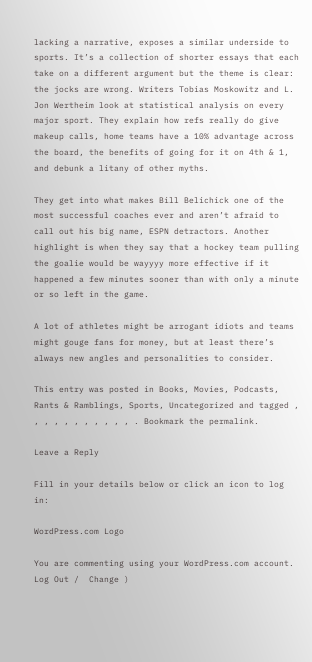lacking a narrative, exposes a similar underside to sports. It’s a collection of shorter essays that each take on a different argument but the theme is clear: the jocks are wrong. Writers Tobias Moskowitz and L. Jon Wertheim look at statistical analysis on every major sport. They explain how refs really do give makeup calls, home teams have a 10% advantage across the board, the benefits of going for it on 4th & 1, and debunk a litany of other myths.

They get into what makes Bill Belichick one of the most successful coaches ever and aren’t afraid to call out his big name, ESPN detractors. Another highlight is when they say that a hockey team pulling the goalie would be wayyyy more effective if it happened a few minutes sooner than with only a minute or so left in the game.

A lot of athletes might be arrogant idiots and teams might gouge fans for money, but at least there’s always new angles and personalities to consider.

This entry was posted in Books, Movies, Podcasts, Rants & Ramblings, Sports, Uncategorized and tagged , , , , , , , , , , , . Bookmark the permalink.

Leave a Reply

Fill in your details below or click an icon to log in:

WordPress.com Logo

You are commenting using your WordPress.com account. Log Out /  Change )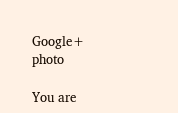Google+ photo

You are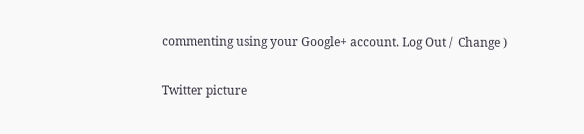commenting using your Google+ account. Log Out /  Change )

Twitter picture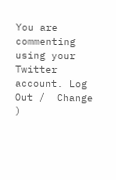You are commenting using your Twitter account. Log Out /  Change )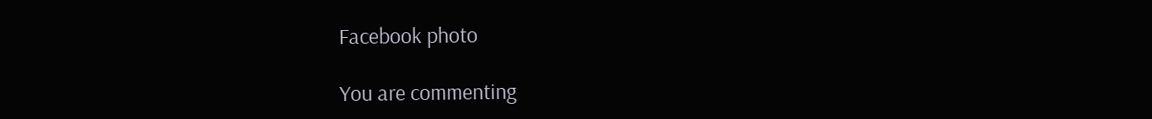Facebook photo

You are commenting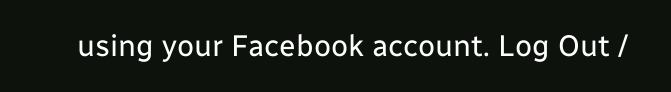using your Facebook account. Log Out /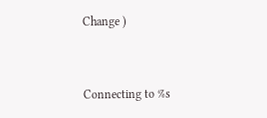Change )


Connecting to %s